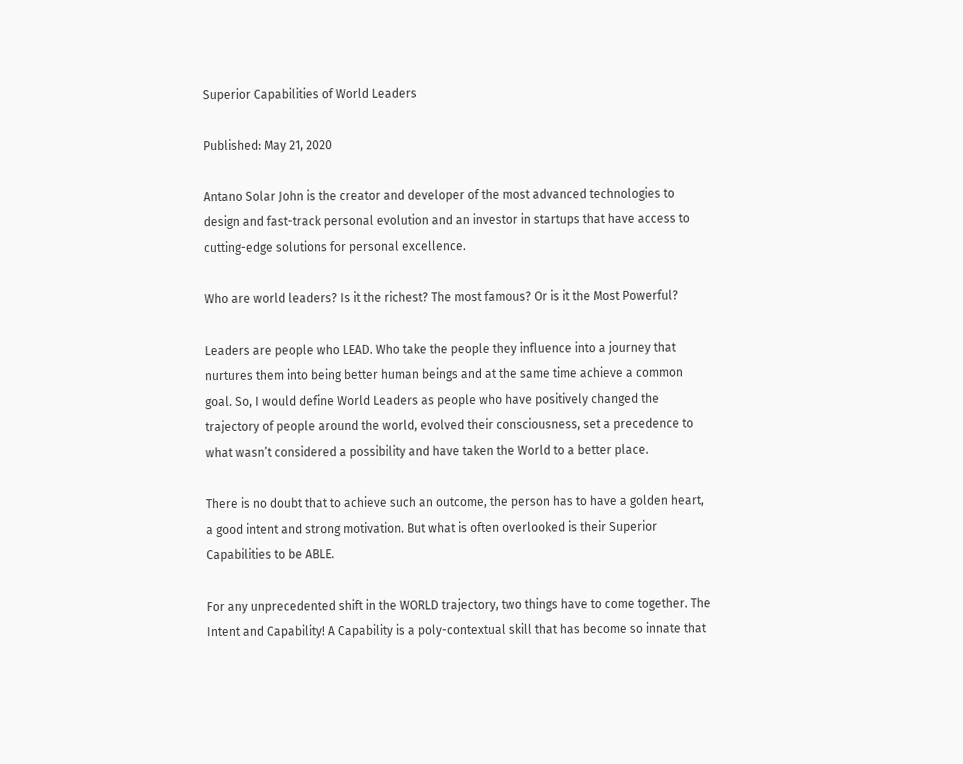Superior Capabilities of World Leaders

Published: May 21, 2020

Antano Solar John is the creator and developer of the most advanced technologies to design and fast-track personal evolution and an investor in startups that have access to cutting-edge solutions for personal excellence.

Who are world leaders? Is it the richest? The most famous? Or is it the Most Powerful?

Leaders are people who LEAD. Who take the people they influence into a journey that nurtures them into being better human beings and at the same time achieve a common goal. So, I would define World Leaders as people who have positively changed the trajectory of people around the world, evolved their consciousness, set a precedence to what wasn’t considered a possibility and have taken the World to a better place.

There is no doubt that to achieve such an outcome, the person has to have a golden heart, a good intent and strong motivation. But what is often overlooked is their Superior Capabilities to be ABLE.

For any unprecedented shift in the WORLD trajectory, two things have to come together. The Intent and Capability! A Capability is a poly-contextual skill that has become so innate that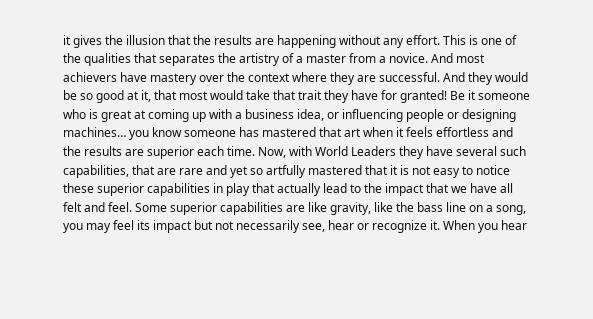it gives the illusion that the results are happening without any effort. This is one of the qualities that separates the artistry of a master from a novice. And most achievers have mastery over the context where they are successful. And they would be so good at it, that most would take that trait they have for granted! Be it someone who is great at coming up with a business idea, or influencing people or designing machines… you know someone has mastered that art when it feels effortless and the results are superior each time. Now, with World Leaders they have several such capabilities, that are rare and yet so artfully mastered that it is not easy to notice these superior capabilities in play that actually lead to the impact that we have all felt and feel. Some superior capabilities are like gravity, like the bass line on a song, you may feel its impact but not necessarily see, hear or recognize it. When you hear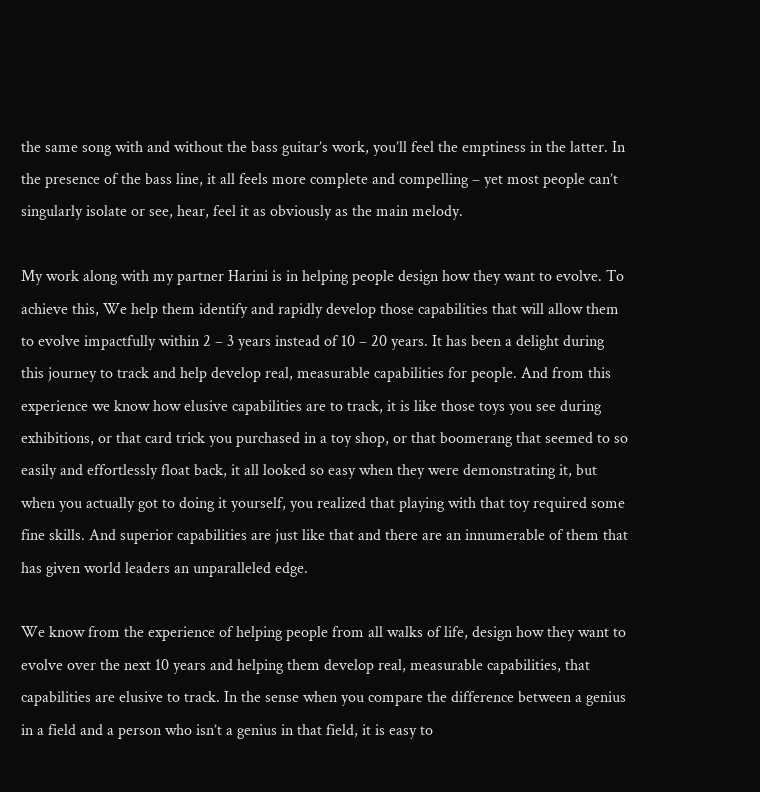the same song with and without the bass guitar’s work, you’ll feel the emptiness in the latter. In the presence of the bass line, it all feels more complete and compelling – yet most people can’t singularly isolate or see, hear, feel it as obviously as the main melody.

My work along with my partner Harini is in helping people design how they want to evolve. To achieve this, We help them identify and rapidly develop those capabilities that will allow them to evolve impactfully within 2 – 3 years instead of 10 – 20 years. It has been a delight during this journey to track and help develop real, measurable capabilities for people. And from this experience we know how elusive capabilities are to track, it is like those toys you see during exhibitions, or that card trick you purchased in a toy shop, or that boomerang that seemed to so easily and effortlessly float back, it all looked so easy when they were demonstrating it, but when you actually got to doing it yourself, you realized that playing with that toy required some fine skills. And superior capabilities are just like that and there are an innumerable of them that has given world leaders an unparalleled edge.

We know from the experience of helping people from all walks of life, design how they want to evolve over the next 10 years and helping them develop real, measurable capabilities, that capabilities are elusive to track. In the sense when you compare the difference between a genius in a field and a person who isn’t a genius in that field, it is easy to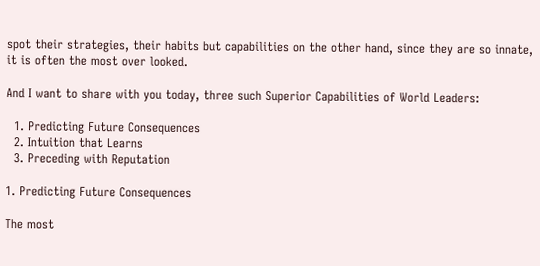spot their strategies, their habits but capabilities on the other hand, since they are so innate, it is often the most over looked.

And I want to share with you today, three such Superior Capabilities of World Leaders:

  1. Predicting Future Consequences
  2. Intuition that Learns
  3. Preceding with Reputation

1. Predicting Future Consequences

The most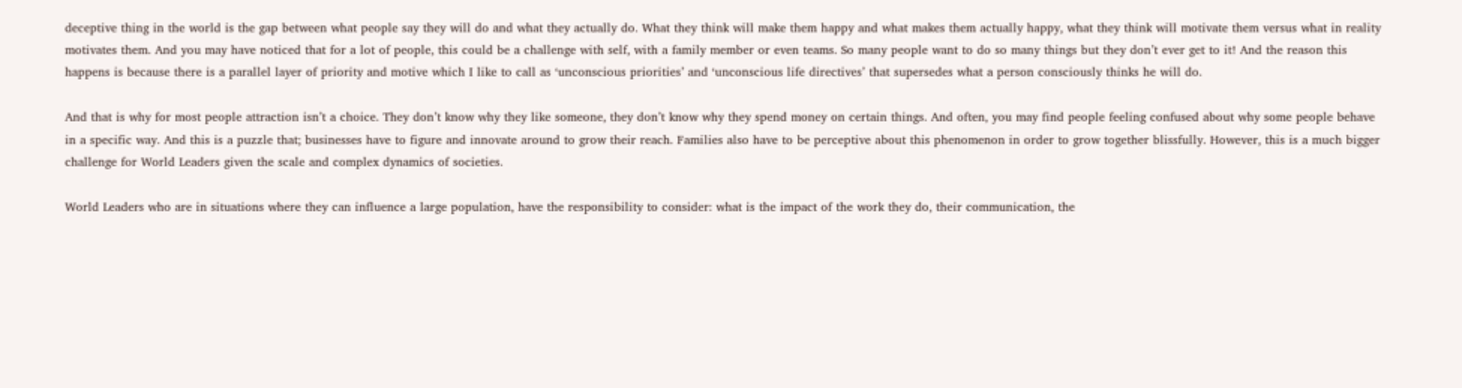deceptive thing in the world is the gap between what people say they will do and what they actually do. What they think will make them happy and what makes them actually happy, what they think will motivate them versus what in reality motivates them. And you may have noticed that for a lot of people, this could be a challenge with self, with a family member or even teams. So many people want to do so many things but they don’t ever get to it! And the reason this happens is because there is a parallel layer of priority and motive which I like to call as ‘unconscious priorities’ and ‘unconscious life directives’ that supersedes what a person consciously thinks he will do.

And that is why for most people attraction isn’t a choice. They don’t know why they like someone, they don’t know why they spend money on certain things. And often, you may find people feeling confused about why some people behave in a specific way. And this is a puzzle that; businesses have to figure and innovate around to grow their reach. Families also have to be perceptive about this phenomenon in order to grow together blissfully. However, this is a much bigger challenge for World Leaders given the scale and complex dynamics of societies.

World Leaders who are in situations where they can influence a large population, have the responsibility to consider: what is the impact of the work they do, their communication, the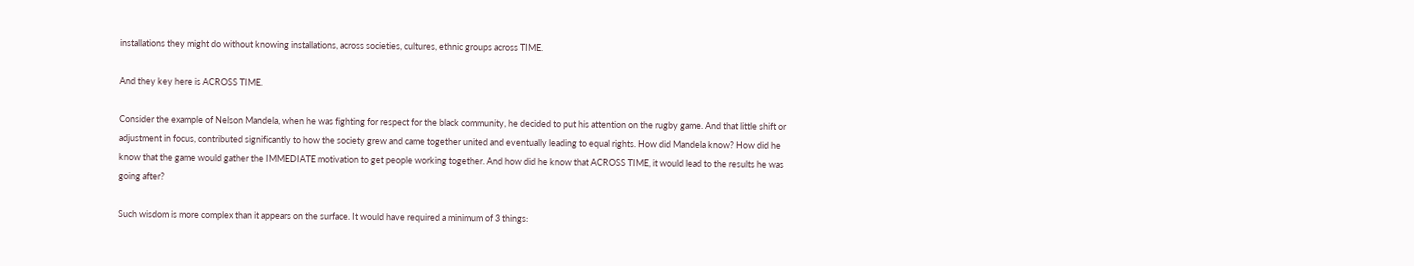installations they might do without knowing installations, across societies, cultures, ethnic groups across TIME.

And they key here is ACROSS TIME.

Consider the example of Nelson Mandela, when he was fighting for respect for the black community, he decided to put his attention on the rugby game. And that little shift or adjustment in focus, contributed significantly to how the society grew and came together united and eventually leading to equal rights. How did Mandela know? How did he know that the game would gather the IMMEDIATE motivation to get people working together. And how did he know that ACROSS TIME, it would lead to the results he was going after?

Such wisdom is more complex than it appears on the surface. It would have required a minimum of 3 things: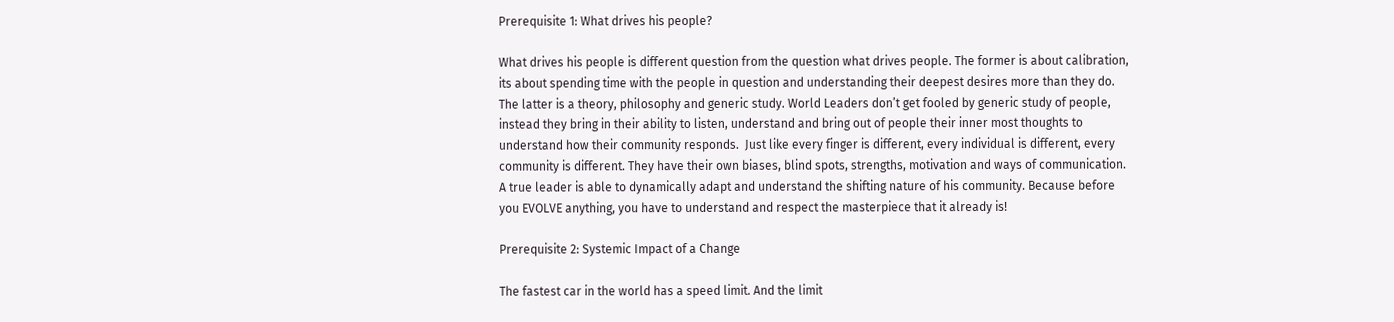Prerequisite 1: What drives his people?

What drives his people is different question from the question what drives people. The former is about calibration, its about spending time with the people in question and understanding their deepest desires more than they do. The latter is a theory, philosophy and generic study. World Leaders don’t get fooled by generic study of people, instead they bring in their ability to listen, understand and bring out of people their inner most thoughts to understand how their community responds.  Just like every finger is different, every individual is different, every community is different. They have their own biases, blind spots, strengths, motivation and ways of communication. A true leader is able to dynamically adapt and understand the shifting nature of his community. Because before you EVOLVE anything, you have to understand and respect the masterpiece that it already is!

Prerequisite 2: Systemic Impact of a Change

The fastest car in the world has a speed limit. And the limit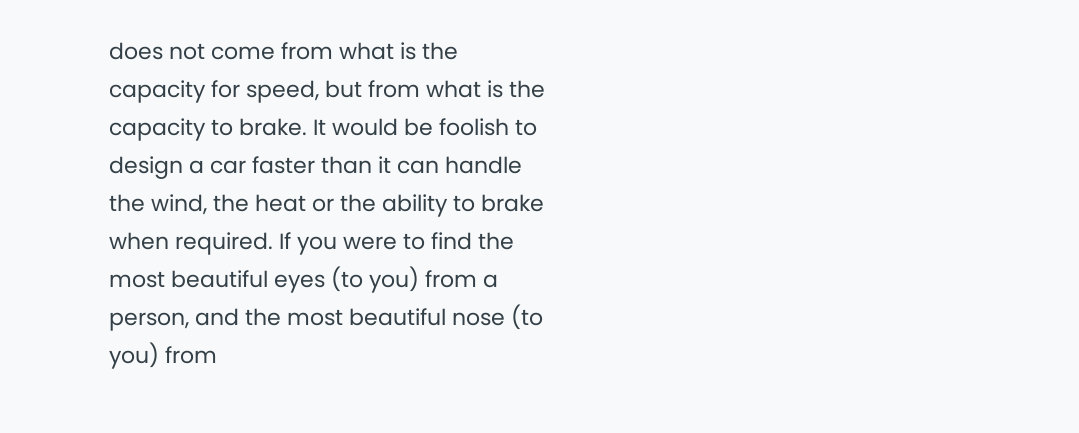does not come from what is the capacity for speed, but from what is the capacity to brake. It would be foolish to design a car faster than it can handle the wind, the heat or the ability to brake when required. If you were to find the most beautiful eyes (to you) from a person, and the most beautiful nose (to you) from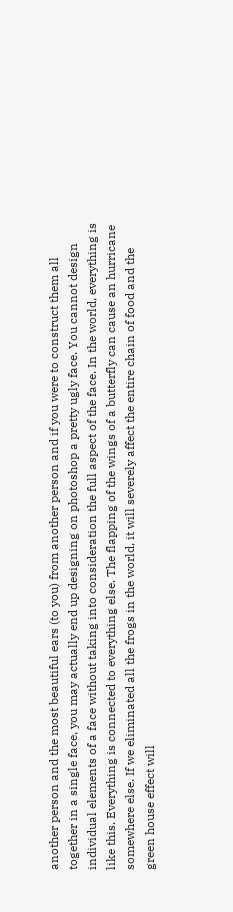another person and the most beautiful ears (to you) from another person and if you were to construct them all together in a single face, you may actually end up designing on photoshop a pretty ugly face. You cannot design individual elements of a face without taking into consideration the full aspect of the face. In the world, everything is like this. Everything is connected to everything else. The flapping of the wings of a butterfly can cause an hurricane somewhere else. If we eliminated all the frogs in the world, it will severely affect the entire chain of food and the green house effect will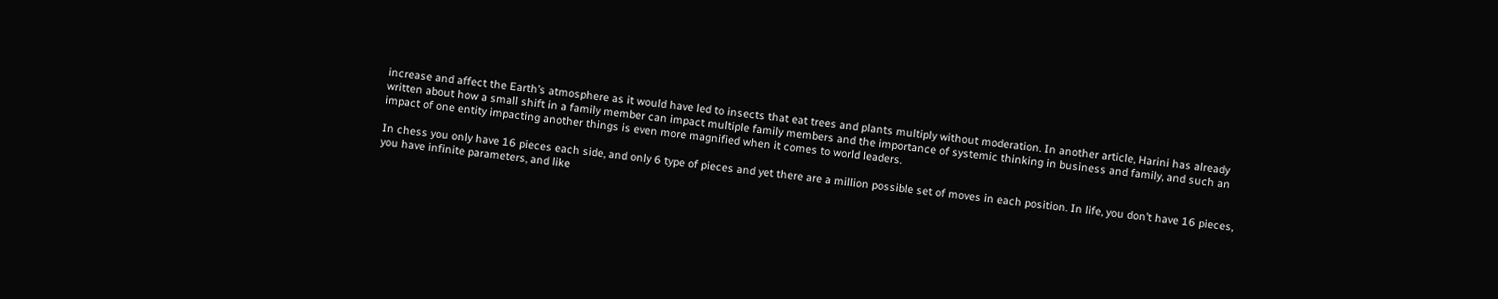increase and affect the Earth’s atmosphere as it would have led to insects that eat trees and plants multiply without moderation. In another article, Harini has already written about how a small shift in a family member can impact multiple family members and the importance of systemic thinking in business and family, and such an impact of one entity impacting another things is even more magnified when it comes to world leaders.

In chess you only have 16 pieces each side, and only 6 type of pieces and yet there are a million possible set of moves in each position. In life, you don’t have 16 pieces, you have infinite parameters, and like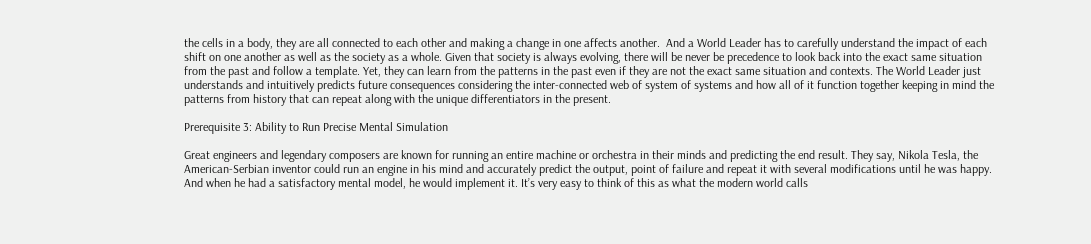the cells in a body, they are all connected to each other and making a change in one affects another.  And a World Leader has to carefully understand the impact of each shift on one another as well as the society as a whole. Given that society is always evolving, there will be never be precedence to look back into the exact same situation from the past and follow a template. Yet, they can learn from the patterns in the past even if they are not the exact same situation and contexts. The World Leader just understands and intuitively predicts future consequences considering the inter-connected web of system of systems and how all of it function together keeping in mind the patterns from history that can repeat along with the unique differentiators in the present.

Prerequisite 3: Ability to Run Precise Mental Simulation

Great engineers and legendary composers are known for running an entire machine or orchestra in their minds and predicting the end result. They say, Nikola Tesla, the American-Serbian inventor could run an engine in his mind and accurately predict the output, point of failure and repeat it with several modifications until he was happy. And when he had a satisfactory mental model, he would implement it. It’s very easy to think of this as what the modern world calls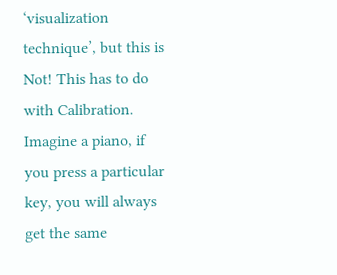‘visualization technique’, but this is Not! This has to do with Calibration. Imagine a piano, if you press a particular key, you will always get the same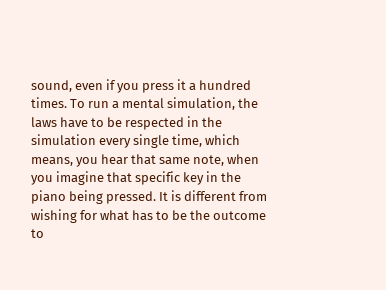sound, even if you press it a hundred times. To run a mental simulation, the laws have to be respected in the simulation every single time, which means, you hear that same note, when you imagine that specific key in the piano being pressed. It is different from wishing for what has to be the outcome to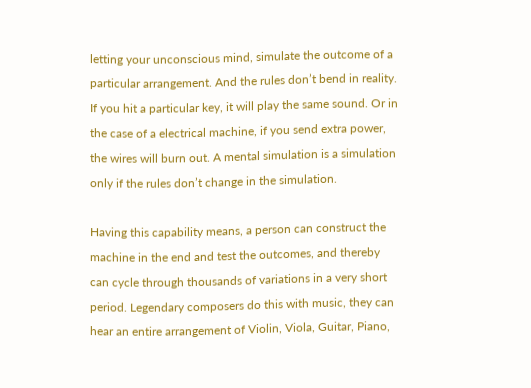letting your unconscious mind, simulate the outcome of a particular arrangement. And the rules don’t bend in reality. If you hit a particular key, it will play the same sound. Or in the case of a electrical machine, if you send extra power, the wires will burn out. A mental simulation is a simulation only if the rules don’t change in the simulation.

Having this capability means, a person can construct the machine in the end and test the outcomes, and thereby can cycle through thousands of variations in a very short period. Legendary composers do this with music, they can hear an entire arrangement of Violin, Viola, Guitar, Piano,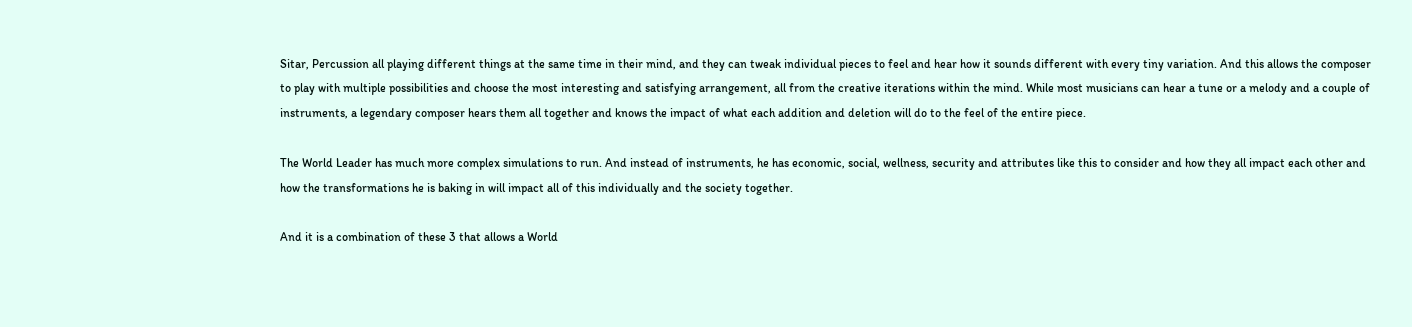Sitar, Percussion all playing different things at the same time in their mind, and they can tweak individual pieces to feel and hear how it sounds different with every tiny variation. And this allows the composer to play with multiple possibilities and choose the most interesting and satisfying arrangement, all from the creative iterations within the mind. While most musicians can hear a tune or a melody and a couple of instruments, a legendary composer hears them all together and knows the impact of what each addition and deletion will do to the feel of the entire piece.

The World Leader has much more complex simulations to run. And instead of instruments, he has economic, social, wellness, security and attributes like this to consider and how they all impact each other and how the transformations he is baking in will impact all of this individually and the society together.

And it is a combination of these 3 that allows a World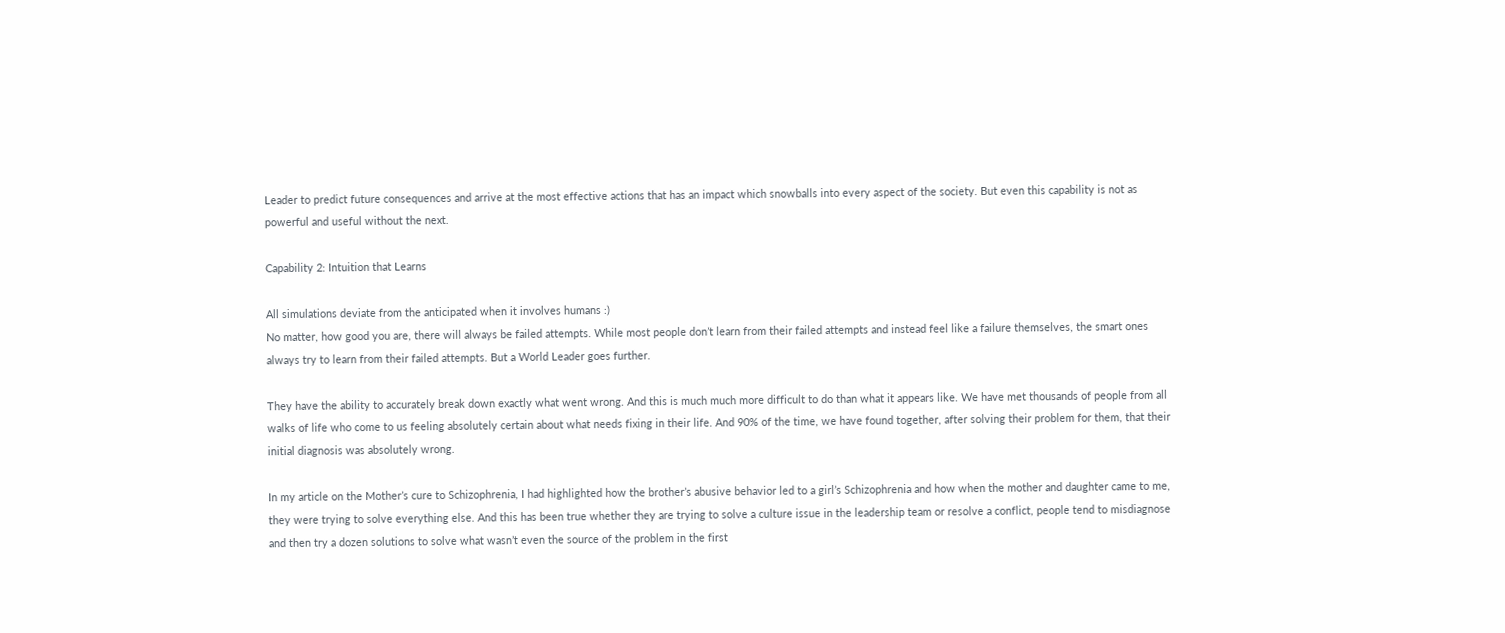Leader to predict future consequences and arrive at the most effective actions that has an impact which snowballs into every aspect of the society. But even this capability is not as powerful and useful without the next.

Capability 2: Intuition that Learns

All simulations deviate from the anticipated when it involves humans :)
No matter, how good you are, there will always be failed attempts. While most people don’t learn from their failed attempts and instead feel like a failure themselves, the smart ones always try to learn from their failed attempts. But a World Leader goes further.

They have the ability to accurately break down exactly what went wrong. And this is much much more difficult to do than what it appears like. We have met thousands of people from all walks of life who come to us feeling absolutely certain about what needs fixing in their life. And 90% of the time, we have found together, after solving their problem for them, that their initial diagnosis was absolutely wrong.

In my article on the Mother’s cure to Schizophrenia, I had highlighted how the brother’s abusive behavior led to a girl’s Schizophrenia and how when the mother and daughter came to me, they were trying to solve everything else. And this has been true whether they are trying to solve a culture issue in the leadership team or resolve a conflict, people tend to misdiagnose and then try a dozen solutions to solve what wasn’t even the source of the problem in the first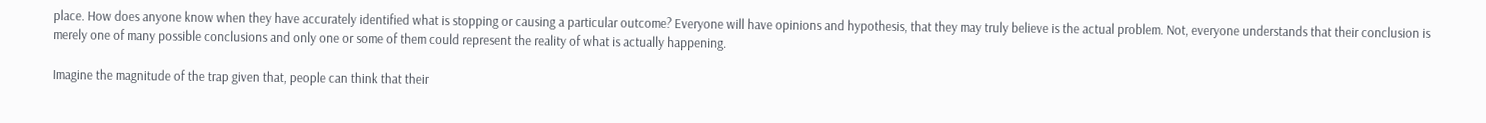place. How does anyone know when they have accurately identified what is stopping or causing a particular outcome? Everyone will have opinions and hypothesis, that they may truly believe is the actual problem. Not, everyone understands that their conclusion is merely one of many possible conclusions and only one or some of them could represent the reality of what is actually happening.

Imagine the magnitude of the trap given that, people can think that their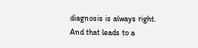diagnosis is always right. And that leads to a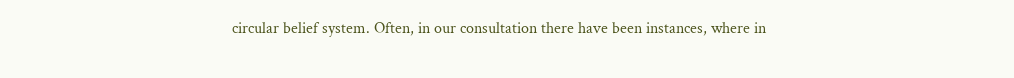circular belief system. Often, in our consultation there have been instances, where in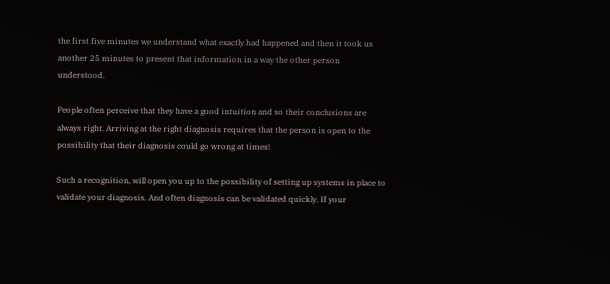the first five minutes we understand what exactly had happened and then it took us another 25 minutes to present that information in a way the other person understood.

People often perceive that they have a good intuition and so their conclusions are always right. Arriving at the right diagnosis requires that the person is open to the possibility that their diagnosis could go wrong at times!

Such a recognition, will open you up to the possibility of setting up systems in place to validate your diagnosis. And often diagnosis can be validated quickly. If your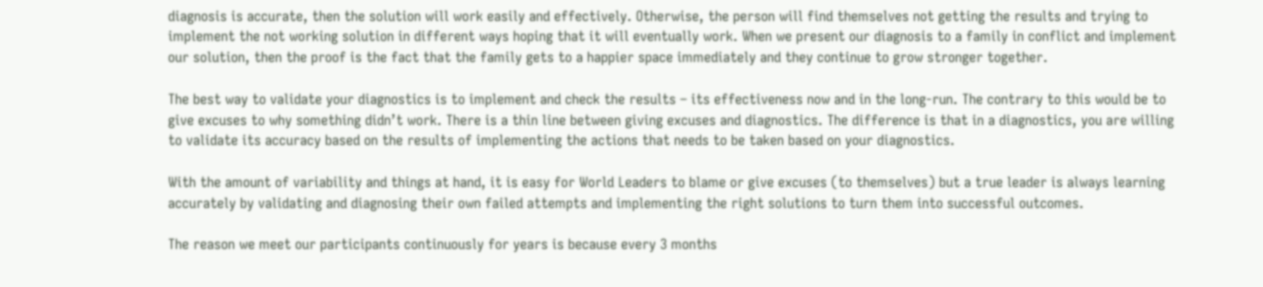diagnosis is accurate, then the solution will work easily and effectively. Otherwise, the person will find themselves not getting the results and trying to implement the not working solution in different ways hoping that it will eventually work. When we present our diagnosis to a family in conflict and implement our solution, then the proof is the fact that the family gets to a happier space immediately and they continue to grow stronger together.

The best way to validate your diagnostics is to implement and check the results – its effectiveness now and in the long-run. The contrary to this would be to give excuses to why something didn’t work. There is a thin line between giving excuses and diagnostics. The difference is that in a diagnostics, you are willing to validate its accuracy based on the results of implementing the actions that needs to be taken based on your diagnostics.

With the amount of variability and things at hand, it is easy for World Leaders to blame or give excuses (to themselves) but a true leader is always learning accurately by validating and diagnosing their own failed attempts and implementing the right solutions to turn them into successful outcomes.

The reason we meet our participants continuously for years is because every 3 months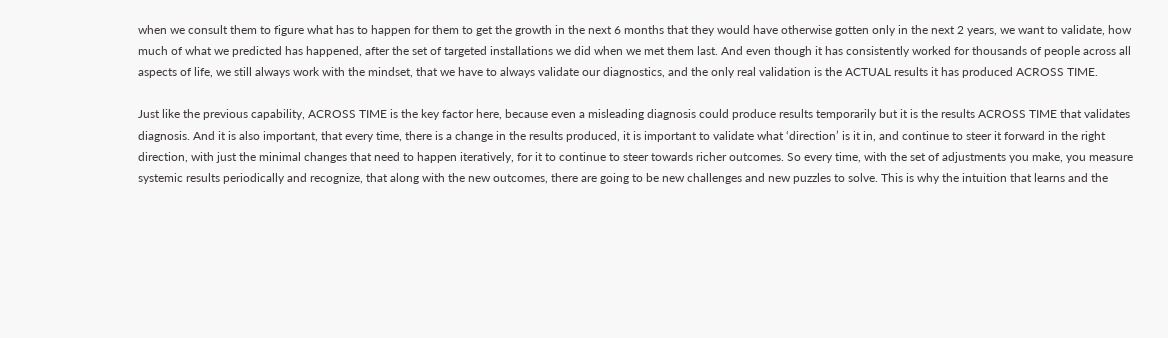when we consult them to figure what has to happen for them to get the growth in the next 6 months that they would have otherwise gotten only in the next 2 years, we want to validate, how much of what we predicted has happened, after the set of targeted installations we did when we met them last. And even though it has consistently worked for thousands of people across all aspects of life, we still always work with the mindset, that we have to always validate our diagnostics, and the only real validation is the ACTUAL results it has produced ACROSS TIME.

Just like the previous capability, ACROSS TIME is the key factor here, because even a misleading diagnosis could produce results temporarily but it is the results ACROSS TIME that validates diagnosis. And it is also important, that every time, there is a change in the results produced, it is important to validate what ‘direction’ is it in, and continue to steer it forward in the right direction, with just the minimal changes that need to happen iteratively, for it to continue to steer towards richer outcomes. So every time, with the set of adjustments you make, you measure systemic results periodically and recognize, that along with the new outcomes, there are going to be new challenges and new puzzles to solve. This is why the intuition that learns and the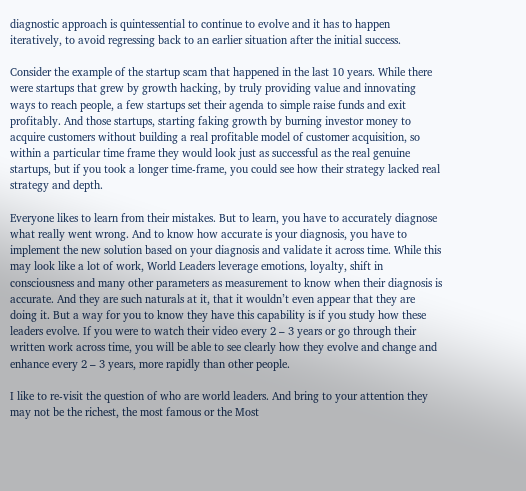diagnostic approach is quintessential to continue to evolve and it has to happen iteratively, to avoid regressing back to an earlier situation after the initial success.

Consider the example of the startup scam that happened in the last 10 years. While there were startups that grew by growth hacking, by truly providing value and innovating ways to reach people, a few startups set their agenda to simple raise funds and exit profitably. And those startups, starting faking growth by burning investor money to acquire customers without building a real profitable model of customer acquisition, so within a particular time frame they would look just as successful as the real genuine startups, but if you took a longer time-frame, you could see how their strategy lacked real strategy and depth.

Everyone likes to learn from their mistakes. But to learn, you have to accurately diagnose what really went wrong. And to know how accurate is your diagnosis, you have to implement the new solution based on your diagnosis and validate it across time. While this may look like a lot of work, World Leaders leverage emotions, loyalty, shift in consciousness and many other parameters as measurement to know when their diagnosis is accurate. And they are such naturals at it, that it wouldn’t even appear that they are doing it. But a way for you to know they have this capability is if you study how these leaders evolve. If you were to watch their video every 2 – 3 years or go through their written work across time, you will be able to see clearly how they evolve and change and enhance every 2 – 3 years, more rapidly than other people.

I like to re-visit the question of who are world leaders. And bring to your attention they may not be the richest, the most famous or the Most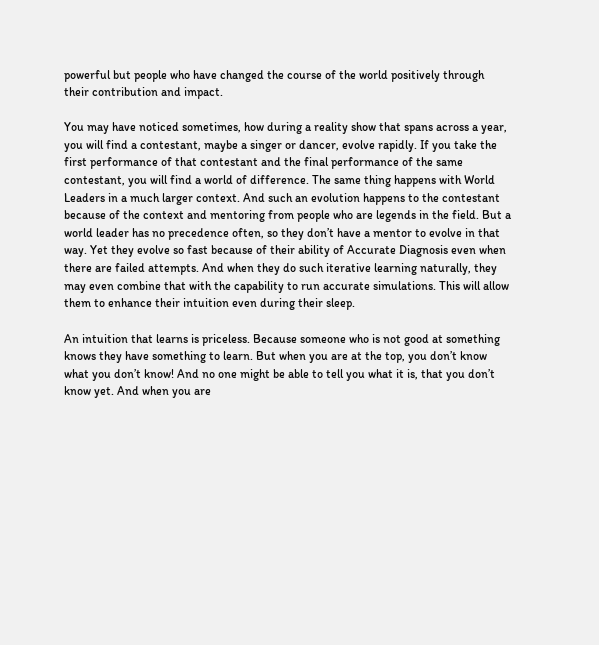powerful but people who have changed the course of the world positively through their contribution and impact.

You may have noticed sometimes, how during a reality show that spans across a year, you will find a contestant, maybe a singer or dancer, evolve rapidly. If you take the first performance of that contestant and the final performance of the same contestant, you will find a world of difference. The same thing happens with World Leaders in a much larger context. And such an evolution happens to the contestant because of the context and mentoring from people who are legends in the field. But a world leader has no precedence often, so they don’t have a mentor to evolve in that way. Yet they evolve so fast because of their ability of Accurate Diagnosis even when there are failed attempts. And when they do such iterative learning naturally, they may even combine that with the capability to run accurate simulations. This will allow them to enhance their intuition even during their sleep.

An intuition that learns is priceless. Because someone who is not good at something knows they have something to learn. But when you are at the top, you don’t know what you don’t know! And no one might be able to tell you what it is, that you don’t know yet. And when you are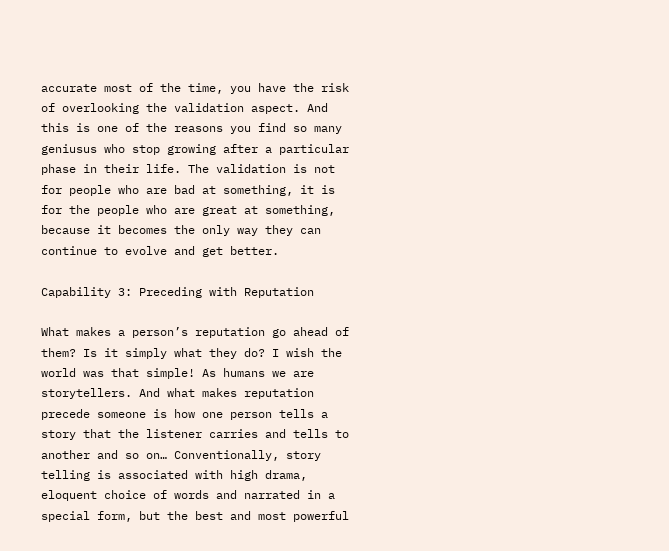accurate most of the time, you have the risk of overlooking the validation aspect. And this is one of the reasons you find so many geniusus who stop growing after a particular phase in their life. The validation is not for people who are bad at something, it is for the people who are great at something, because it becomes the only way they can continue to evolve and get better.

Capability 3: Preceding with Reputation

What makes a person’s reputation go ahead of them? Is it simply what they do? I wish the world was that simple! As humans we are storytellers. And what makes reputation precede someone is how one person tells a story that the listener carries and tells to another and so on… Conventionally, story telling is associated with high drama, eloquent choice of words and narrated in a special form, but the best and most powerful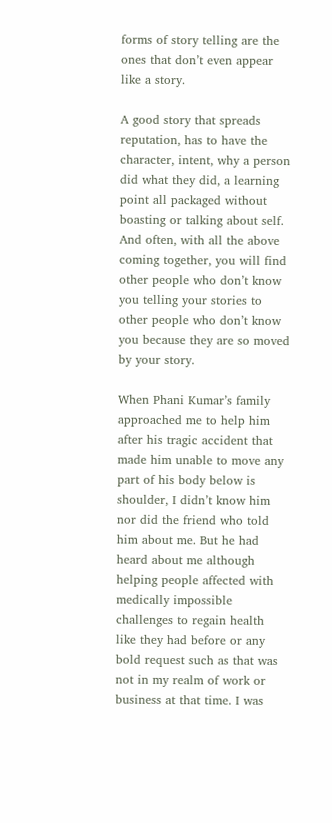forms of story telling are the ones that don’t even appear like a story.

A good story that spreads reputation, has to have the character, intent, why a person did what they did, a learning point all packaged without boasting or talking about self. And often, with all the above coming together, you will find other people who don’t know you telling your stories to other people who don’t know you because they are so moved by your story.

When Phani Kumar’s family approached me to help him after his tragic accident that made him unable to move any part of his body below is shoulder, I didn’t know him nor did the friend who told him about me. But he had heard about me although helping people affected with medically impossible challenges to regain health like they had before or any bold request such as that was not in my realm of work or business at that time. I was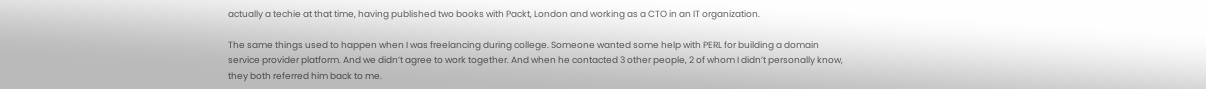actually a techie at that time, having published two books with Packt, London and working as a CTO in an IT organization.

The same things used to happen when I was freelancing during college. Someone wanted some help with PERL for building a domain service provider platform. And we didn’t agree to work together. And when he contacted 3 other people, 2 of whom I didn’t personally know, they both referred him back to me.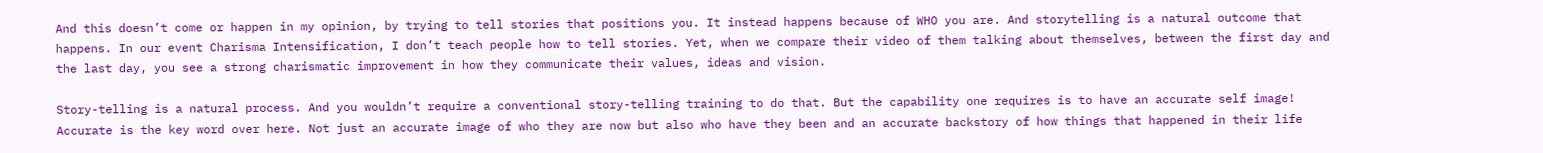And this doesn’t come or happen in my opinion, by trying to tell stories that positions you. It instead happens because of WHO you are. And storytelling is a natural outcome that happens. In our event Charisma Intensification, I don’t teach people how to tell stories. Yet, when we compare their video of them talking about themselves, between the first day and the last day, you see a strong charismatic improvement in how they communicate their values, ideas and vision.

Story-telling is a natural process. And you wouldn’t require a conventional story-telling training to do that. But the capability one requires is to have an accurate self image! Accurate is the key word over here. Not just an accurate image of who they are now but also who have they been and an accurate backstory of how things that happened in their life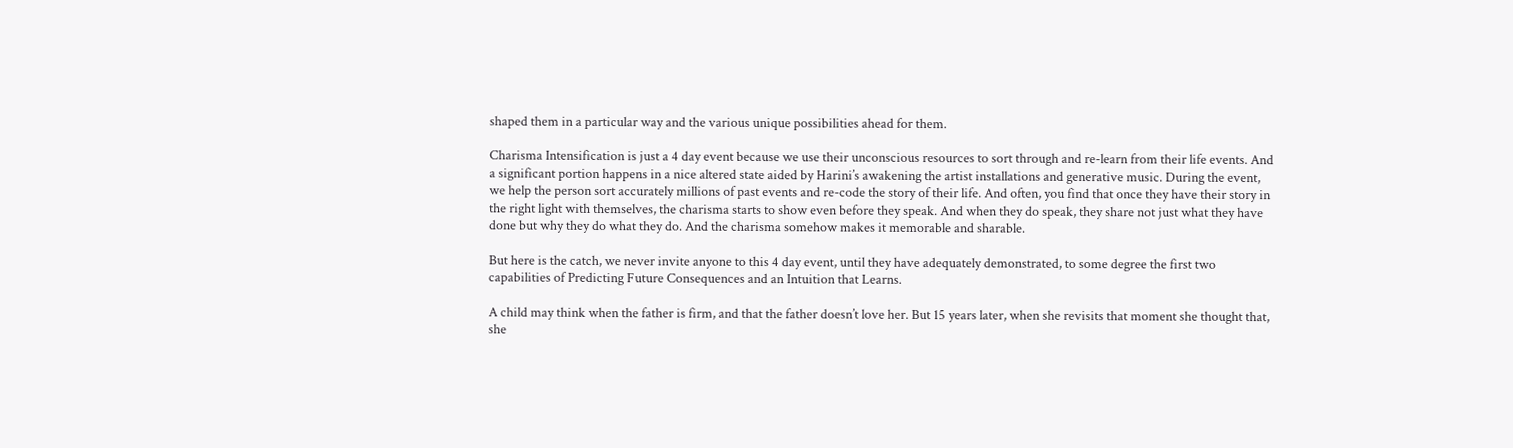shaped them in a particular way and the various unique possibilities ahead for them.

Charisma Intensification is just a 4 day event because we use their unconscious resources to sort through and re-learn from their life events. And a significant portion happens in a nice altered state aided by Harini’s awakening the artist installations and generative music. During the event, we help the person sort accurately millions of past events and re-code the story of their life. And often, you find that once they have their story in the right light with themselves, the charisma starts to show even before they speak. And when they do speak, they share not just what they have done but why they do what they do. And the charisma somehow makes it memorable and sharable.

But here is the catch, we never invite anyone to this 4 day event, until they have adequately demonstrated, to some degree the first two capabilities of Predicting Future Consequences and an Intuition that Learns.

A child may think when the father is firm, and that the father doesn’t love her. But 15 years later, when she revisits that moment she thought that, she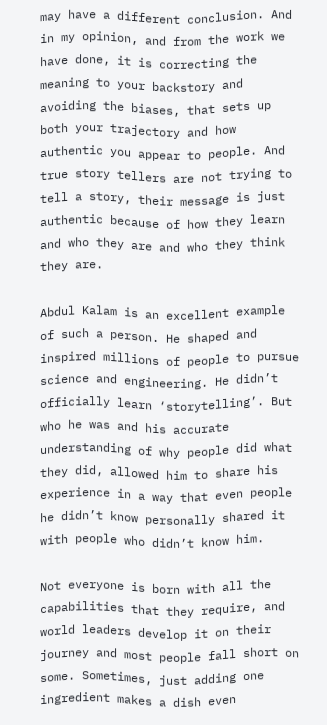may have a different conclusion. And in my opinion, and from the work we have done, it is correcting the meaning to your backstory and avoiding the biases, that sets up both your trajectory and how authentic you appear to people. And true story tellers are not trying to tell a story, their message is just authentic because of how they learn and who they are and who they think they are.

Abdul Kalam is an excellent example of such a person. He shaped and inspired millions of people to pursue science and engineering. He didn’t officially learn ‘storytelling’. But who he was and his accurate understanding of why people did what they did, allowed him to share his experience in a way that even people he didn’t know personally shared it with people who didn’t know him.

Not everyone is born with all the capabilities that they require, and world leaders develop it on their journey and most people fall short on some. Sometimes, just adding one ingredient makes a dish even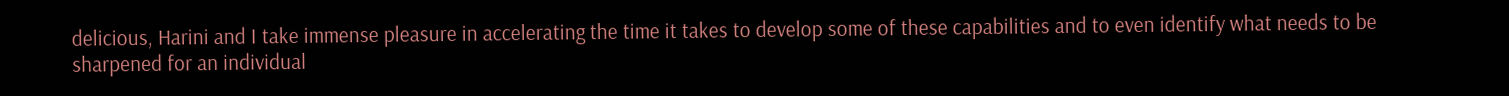delicious, Harini and I take immense pleasure in accelerating the time it takes to develop some of these capabilities and to even identify what needs to be sharpened for an individual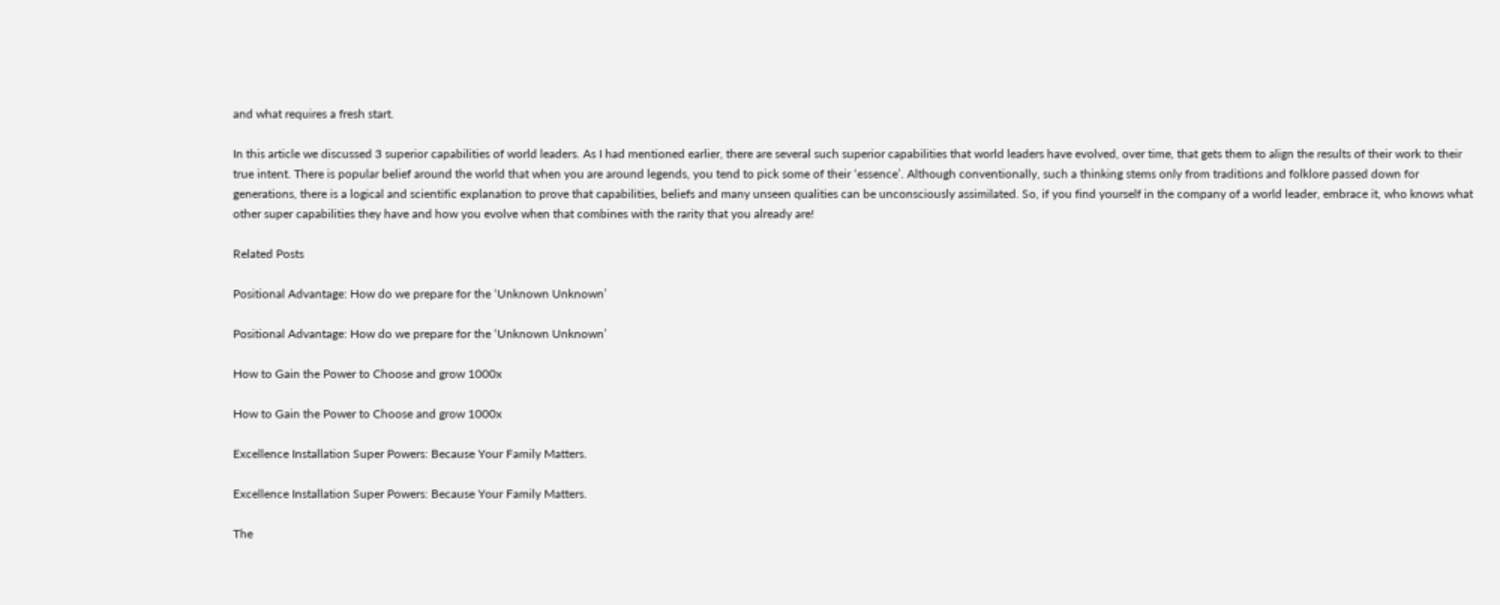and what requires a fresh start.

In this article we discussed 3 superior capabilities of world leaders. As I had mentioned earlier, there are several such superior capabilities that world leaders have evolved, over time, that gets them to align the results of their work to their true intent. There is popular belief around the world that when you are around legends, you tend to pick some of their ‘essence’. Although conventionally, such a thinking stems only from traditions and folklore passed down for generations, there is a logical and scientific explanation to prove that capabilities, beliefs and many unseen qualities can be unconsciously assimilated. So, if you find yourself in the company of a world leader, embrace it, who knows what other super capabilities they have and how you evolve when that combines with the rarity that you already are!

Related Posts

Positional Advantage: How do we prepare for the ‘Unknown Unknown’

Positional Advantage: How do we prepare for the ‘Unknown Unknown’

How to Gain the Power to Choose and grow 1000x

How to Gain the Power to Choose and grow 1000x

Excellence Installation Super Powers: Because Your Family Matters.

Excellence Installation Super Powers: Because Your Family Matters.

The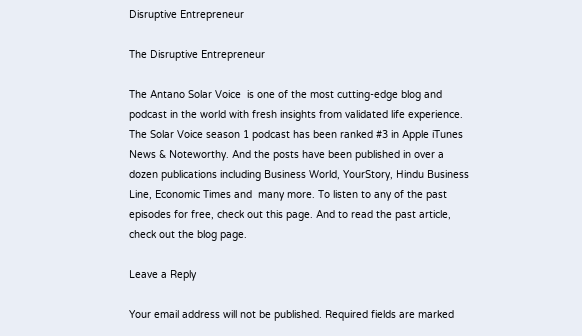Disruptive Entrepreneur

The Disruptive Entrepreneur

The Antano Solar Voice  is one of the most cutting-edge blog and podcast in the world with fresh insights from validated life experience. The Solar Voice season 1 podcast has been ranked #3 in Apple iTunes News & Noteworthy. And the posts have been published in over a dozen publications including Business World, YourStory, Hindu Business Line, Economic Times and  many more. To listen to any of the past episodes for free, check out this page. And to read the past article, check out the blog page.

Leave a Reply

Your email address will not be published. Required fields are marked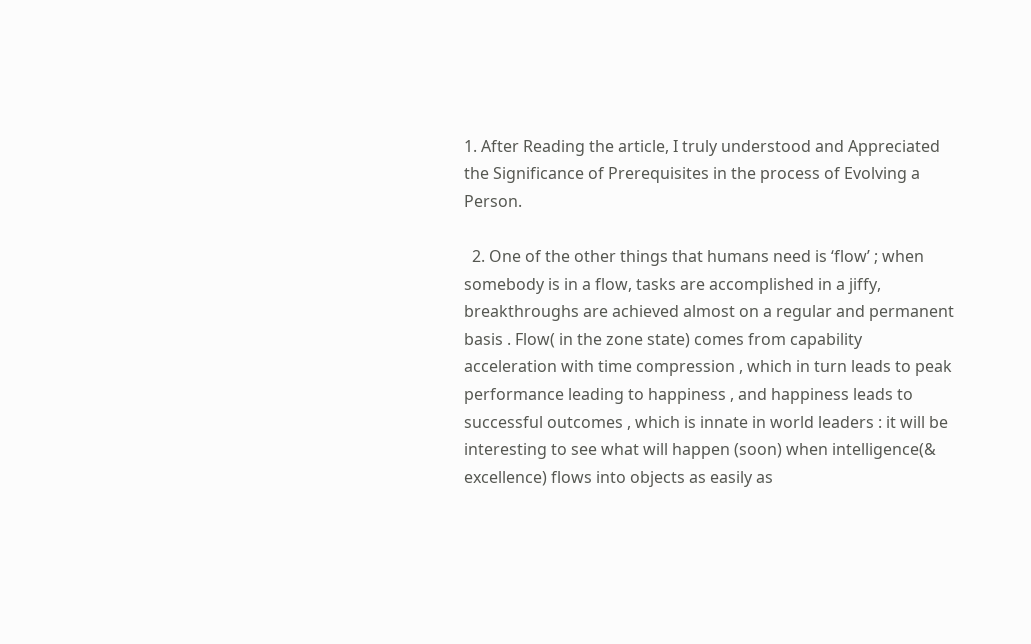1. After Reading the article, I truly understood and Appreciated the Significance of Prerequisites in the process of Evolving a Person.

  2. One of the other things that humans need is ‘flow’ ; when somebody is in a flow, tasks are accomplished in a jiffy, breakthroughs are achieved almost on a regular and permanent basis . Flow( in the zone state) comes from capability acceleration with time compression , which in turn leads to peak performance leading to happiness , and happiness leads to successful outcomes , which is innate in world leaders : it will be interesting to see what will happen (soon) when intelligence(& excellence) flows into objects as easily as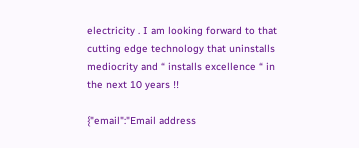electricity . I am looking forward to that cutting edge technology that uninstalls mediocrity and “ installs excellence “ in the next 10 years !!

{"email":"Email address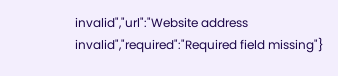invalid","url":"Website address invalid","required":"Required field missing"}